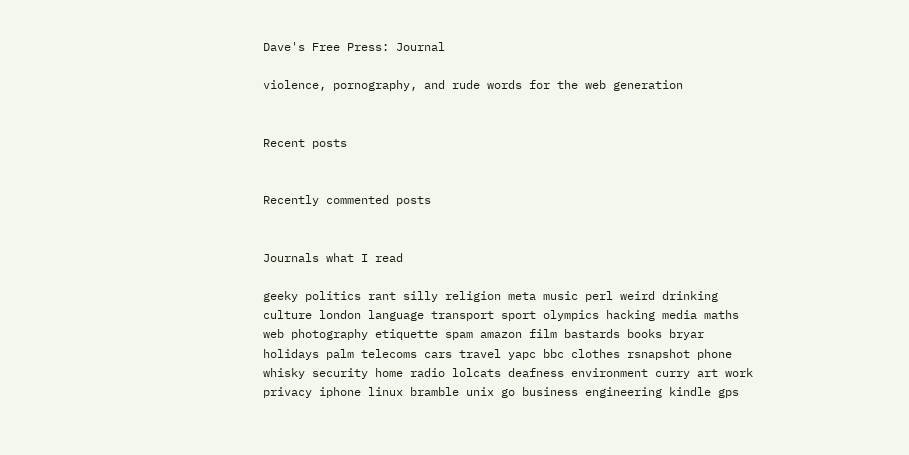Dave's Free Press: Journal

violence, pornography, and rude words for the web generation


Recent posts


Recently commented posts


Journals what I read

geeky politics rant silly religion meta music perl weird drinking culture london language transport sport olympics hacking media maths web photography etiquette spam amazon film bastards books bryar holidays palm telecoms cars travel yapc bbc clothes rsnapshot phone whisky security home radio lolcats deafness environment curry art work privacy iphone linux bramble unix go business engineering kindle gps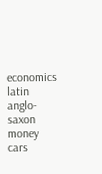economics latin anglo-saxon money cars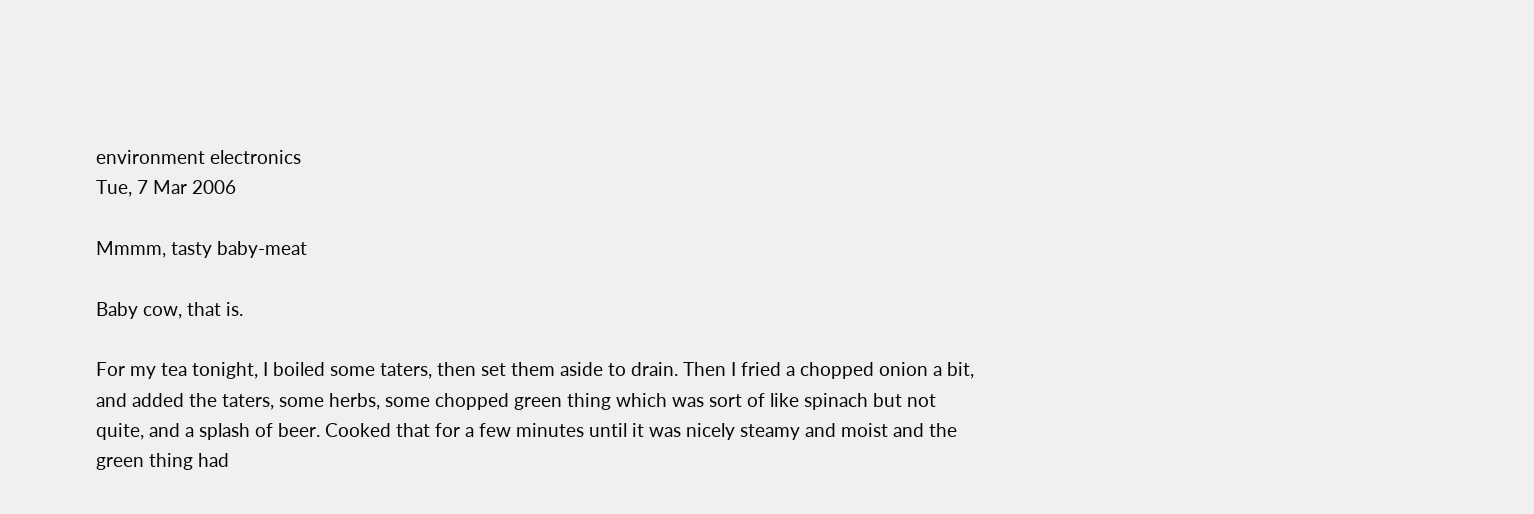environment electronics
Tue, 7 Mar 2006

Mmmm, tasty baby-meat

Baby cow, that is.

For my tea tonight, I boiled some taters, then set them aside to drain. Then I fried a chopped onion a bit, and added the taters, some herbs, some chopped green thing which was sort of like spinach but not quite, and a splash of beer. Cooked that for a few minutes until it was nicely steamy and moist and the green thing had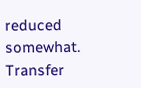reduced somewhat. Transfer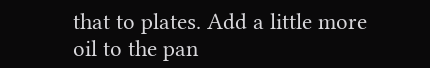that to plates. Add a little more oil to the pan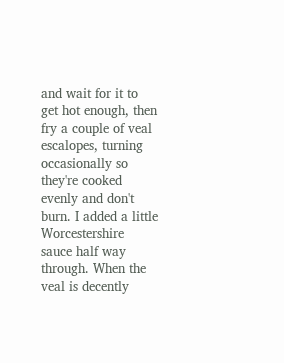and wait for it to get hot enough, then fry a couple of veal escalopes, turning occasionally so they're cooked evenly and don't burn. I added a little Worcestershire sauce half way through. When the veal is decently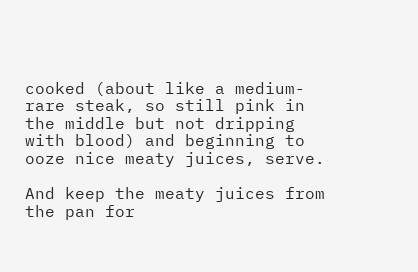cooked (about like a medium-rare steak, so still pink in the middle but not dripping with blood) and beginning to ooze nice meaty juices, serve.

And keep the meaty juices from the pan for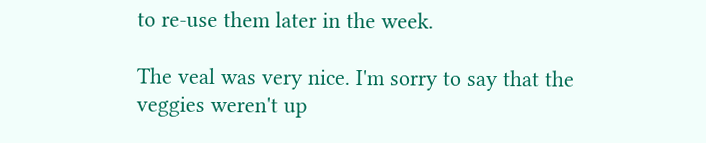to re-use them later in the week.

The veal was very nice. I'm sorry to say that the veggies weren't up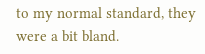to my normal standard, they were a bit bland.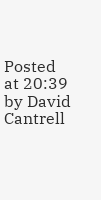Posted at 20:39 by David Cantrell